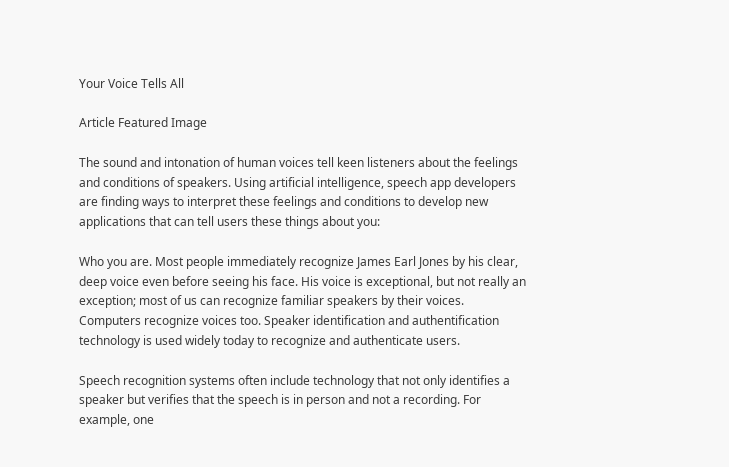Your Voice Tells All

Article Featured Image

The sound and intonation of human voices tell keen listeners about the feelings and conditions of speakers. Using artificial intelligence, speech app developers are finding ways to interpret these feelings and conditions to develop new applications that can tell users these things about you:

Who you are. Most people immediately recognize James Earl Jones by his clear, deep voice even before seeing his face. His voice is exceptional, but not really an exception; most of us can recognize familiar speakers by their voices. Computers recognize voices too. Speaker identification and authentification technology is used widely today to recognize and authenticate users.

Speech recognition systems often include technology that not only identifies a speaker but verifies that the speech is in person and not a recording. For example, one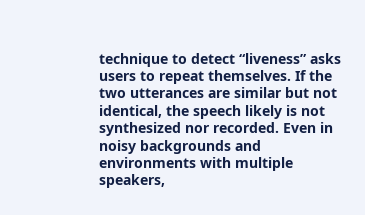technique to detect “liveness” asks users to repeat themselves. If the two utterances are similar but not identical, the speech likely is not synthesized nor recorded. Even in noisy backgrounds and environments with multiple speakers,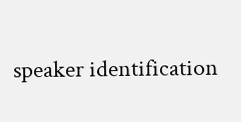speaker identification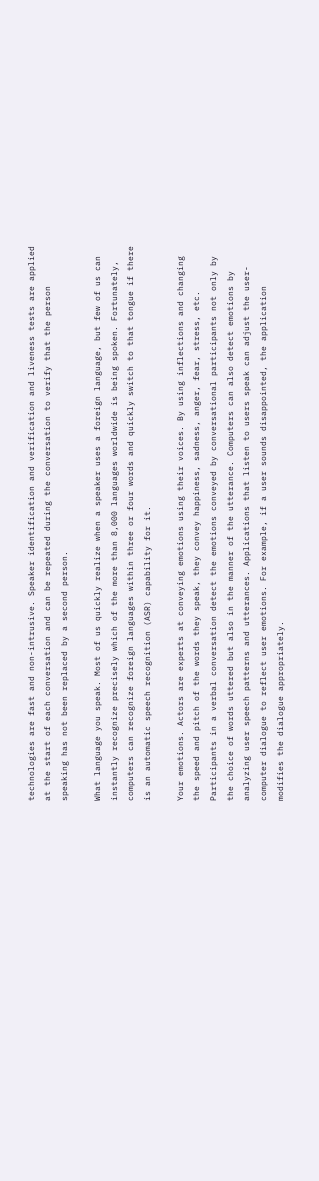technologies are fast and non-intrusive. Speaker identification and verification and liveness tests are applied at the start of each conversation and can be repeated during the conversation to verify that the person speaking has not been replaced by a second person.

What language you speak. Most of us quickly realize when a speaker uses a foreign language, but few of us can instantly recognize precisely which of the more than 8,000 languages worldwide is being spoken. Fortunately, computers can recognize foreign languages within three or four words and quickly switch to that tongue if there is an automatic speech recognition (ASR) capability for it.

Your emotions. Actors are experts at conveying emotions using their voices. By using inflections and changing the speed and pitch of the words they speak, they convey happiness, sadness, anger, fear, stress, etc. Participants in a verbal conversation detect the emotions conveyed by conversational participants not only by the choice of words uttered but also in the manner of the utterance. Computers can also detect emotions by analyzing user speech patterns and utterances. Applications that listen to users speak can adjust the user-computer dialogue to reflect user emotions. For example, if a user sounds disappointed, the application modifies the dialogue appropriately.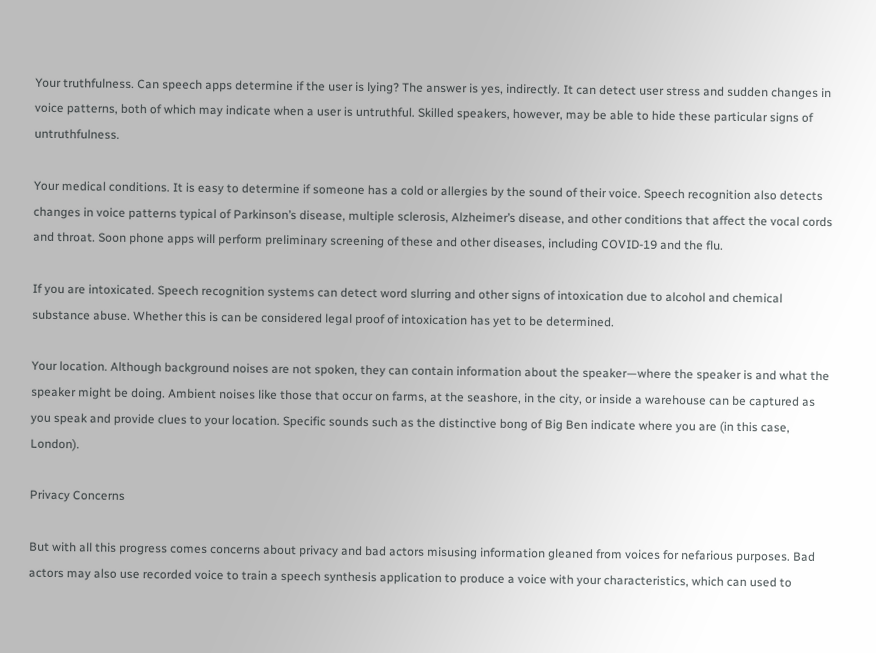Your truthfulness. Can speech apps determine if the user is lying? The answer is yes, indirectly. It can detect user stress and sudden changes in voice patterns, both of which may indicate when a user is untruthful. Skilled speakers, however, may be able to hide these particular signs of untruthfulness.

Your medical conditions. It is easy to determine if someone has a cold or allergies by the sound of their voice. Speech recognition also detects changes in voice patterns typical of Parkinson’s disease, multiple sclerosis, Alzheimer’s disease, and other conditions that affect the vocal cords and throat. Soon phone apps will perform preliminary screening of these and other diseases, including COVID-19 and the flu.

If you are intoxicated. Speech recognition systems can detect word slurring and other signs of intoxication due to alcohol and chemical substance abuse. Whether this is can be considered legal proof of intoxication has yet to be determined.

Your location. Although background noises are not spoken, they can contain information about the speaker—where the speaker is and what the speaker might be doing. Ambient noises like those that occur on farms, at the seashore, in the city, or inside a warehouse can be captured as you speak and provide clues to your location. Specific sounds such as the distinctive bong of Big Ben indicate where you are (in this case, London).

Privacy Concerns

But with all this progress comes concerns about privacy and bad actors misusing information gleaned from voices for nefarious purposes. Bad actors may also use recorded voice to train a speech synthesis application to produce a voice with your characteristics, which can used to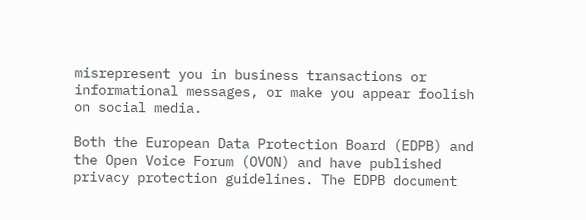misrepresent you in business transactions or informational messages, or make you appear foolish on social media.

Both the European Data Protection Board (EDPB) and the Open Voice Forum (OVON) and have published privacy protection guidelines. The EDPB document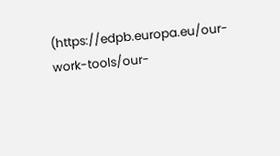(https://edpb.europa.eu/our-work-tools/our-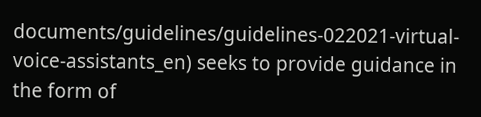documents/guidelines/guidelines-022021-virtual-voice-assistants_en) seeks to provide guidance in the form of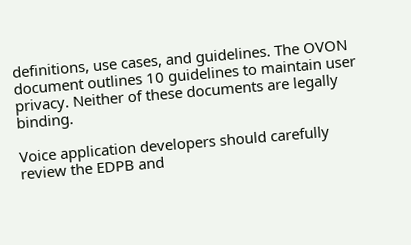definitions, use cases, and guidelines. The OVON document outlines 10 guidelines to maintain user privacy. Neither of these documents are legally binding.

Voice application developers should carefully review the EDPB and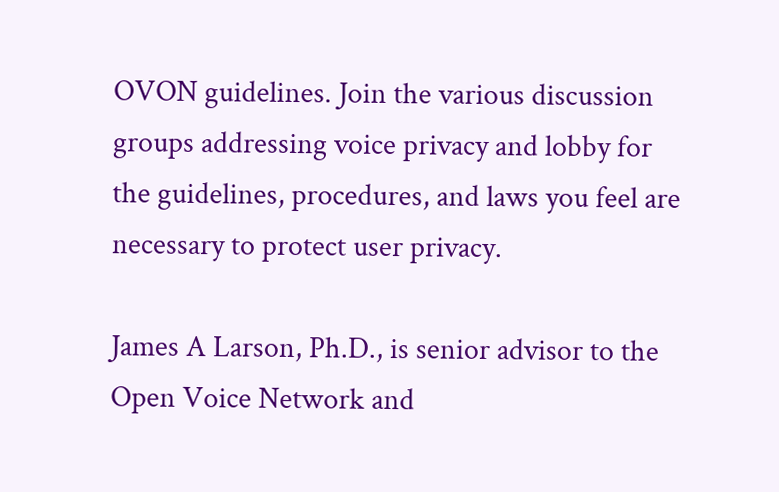OVON guidelines. Join the various discussion groups addressing voice privacy and lobby for the guidelines, procedures, and laws you feel are necessary to protect user privacy.

James A Larson, Ph.D., is senior advisor to the Open Voice Network and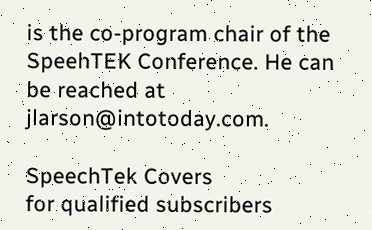is the co-program chair of the SpeehTEK Conference. He can be reached at jlarson@intotoday.com.

SpeechTek Covers
for qualified subscribers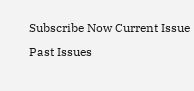Subscribe Now Current Issue Past Issues